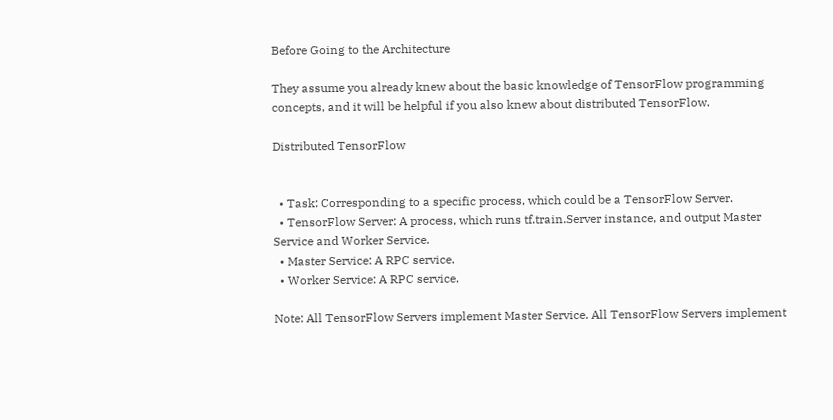Before Going to the Architecture

They assume you already knew about the basic knowledge of TensorFlow programming concepts, and it will be helpful if you also knew about distributed TensorFlow.

Distributed TensorFlow


  • Task: Corresponding to a specific process, which could be a TensorFlow Server.
  • TensorFlow Server: A process, which runs tf.train.Server instance, and output Master Service and Worker Service.
  • Master Service: A RPC service.
  • Worker Service: A RPC service.

Note: All TensorFlow Servers implement Master Service. All TensorFlow Servers implement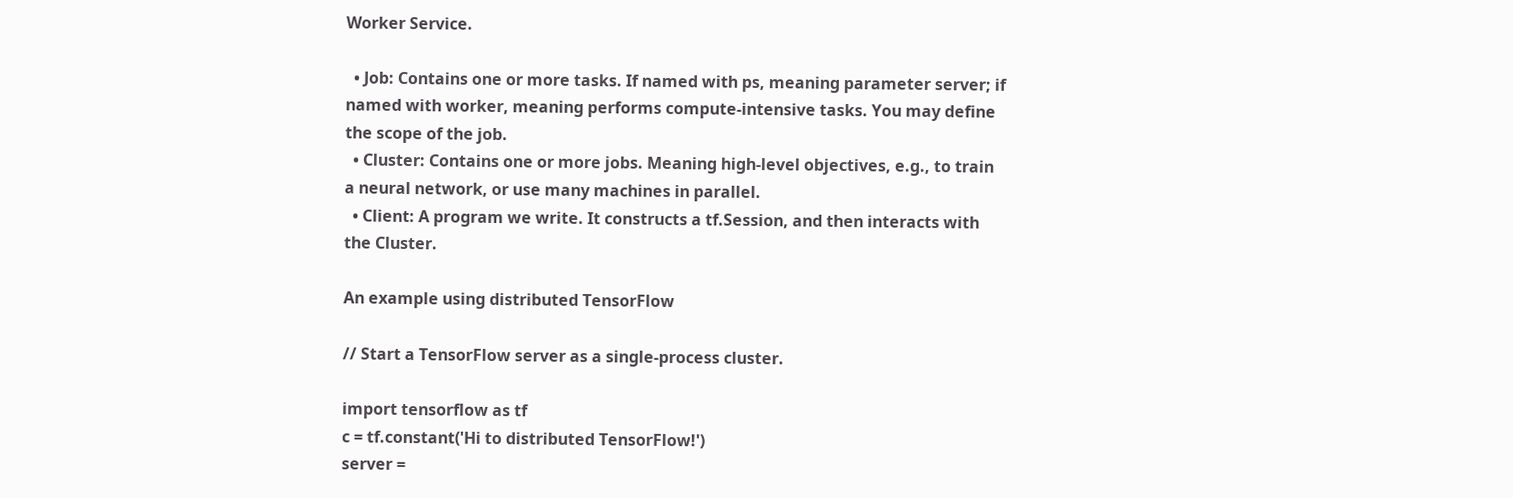Worker Service.

  • Job: Contains one or more tasks. If named with ps, meaning parameter server; if named with worker, meaning performs compute-intensive tasks. You may define the scope of the job.
  • Cluster: Contains one or more jobs. Meaning high-level objectives, e.g., to train a neural network, or use many machines in parallel.
  • Client: A program we write. It constructs a tf.Session, and then interacts with the Cluster.

An example using distributed TensorFlow

// Start a TensorFlow server as a single-process cluster.

import tensorflow as tf
c = tf.constant('Hi to distributed TensorFlow!')
server =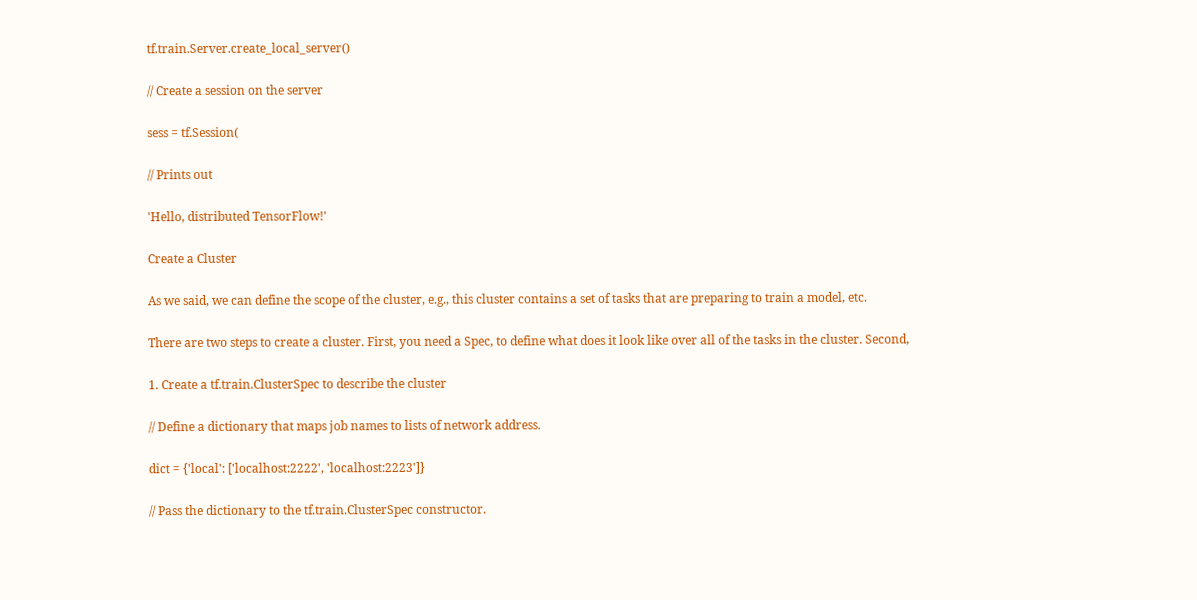tf.train.Server.create_local_server()

// Create a session on the server

sess = tf.Session(

// Prints out

'Hello, distributed TensorFlow!'

Create a Cluster

As we said, we can define the scope of the cluster, e.g., this cluster contains a set of tasks that are preparing to train a model, etc.

There are two steps to create a cluster. First, you need a Spec, to define what does it look like over all of the tasks in the cluster. Second,

1. Create a tf.train.ClusterSpec to describe the cluster

// Define a dictionary that maps job names to lists of network address.

dict = {'local': ['localhost:2222', 'localhost:2223']}

// Pass the dictionary to the tf.train.ClusterSpec constructor.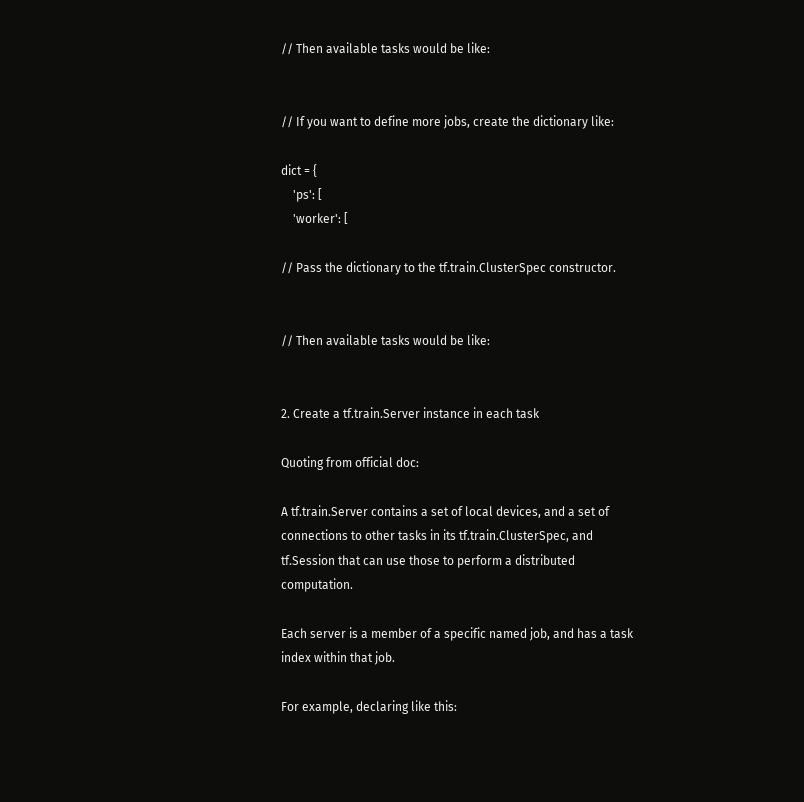// Then available tasks would be like:


// If you want to define more jobs, create the dictionary like:

dict = {
    'ps': [
    'worker': [

// Pass the dictionary to the tf.train.ClusterSpec constructor.


// Then available tasks would be like:


2. Create a tf.train.Server instance in each task

Quoting from official doc:

A tf.train.Server contains a set of local devices, and a set of connections to other tasks in its tf.train.ClusterSpec, and tf.Session that can use those to perform a distributed computation.

Each server is a member of a specific named job, and has a task index within that job.

For example, declaring like this: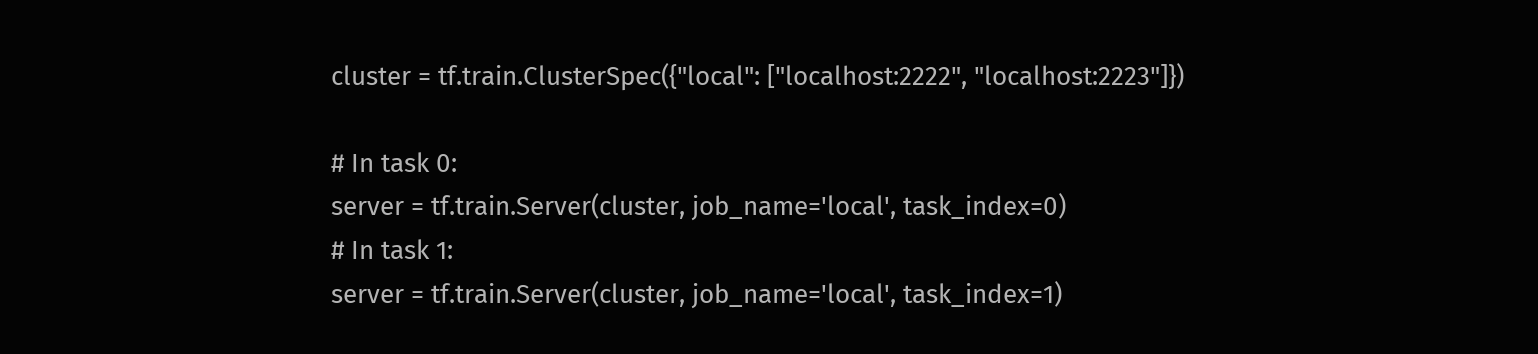cluster = tf.train.ClusterSpec({"local": ["localhost:2222", "localhost:2223"]})

# In task 0:
server = tf.train.Server(cluster, job_name='local', task_index=0)
# In task 1:
server = tf.train.Server(cluster, job_name='local', task_index=1)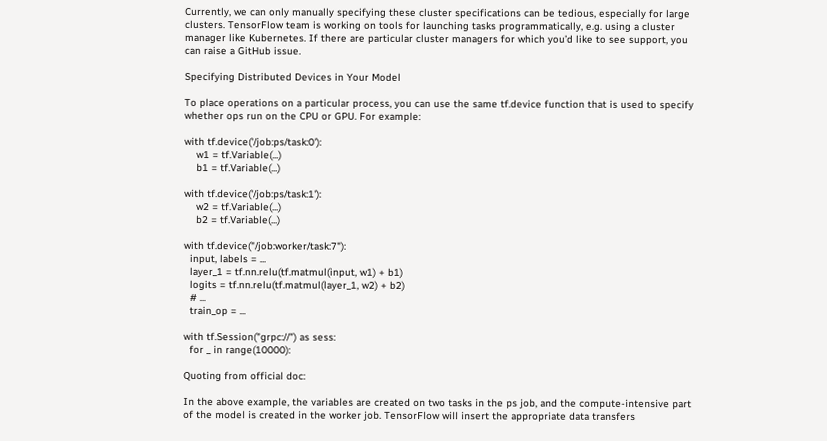Currently, we can only manually specifying these cluster specifications can be tedious, especially for large clusters. TensorFlow team is working on tools for launching tasks programmatically, e.g. using a cluster manager like Kubernetes. If there are particular cluster managers for which you’d like to see support, you can raise a GitHub issue.

Specifying Distributed Devices in Your Model

To place operations on a particular process, you can use the same tf.device function that is used to specify whether ops run on the CPU or GPU. For example:

with tf.device('/job:ps/task:0'):
    w1 = tf.Variable(...)
    b1 = tf.Variable(...)

with tf.device('/job:ps/task:1'):
    w2 = tf.Variable(...)
    b2 = tf.Variable(...)

with tf.device("/job:worker/task:7"):
  input, labels = ...
  layer_1 = tf.nn.relu(tf.matmul(input, w1) + b1)
  logits = tf.nn.relu(tf.matmul(layer_1, w2) + b2)
  # ...
  train_op = ...

with tf.Session("grpc://") as sess:
  for _ in range(10000):

Quoting from official doc:

In the above example, the variables are created on two tasks in the ps job, and the compute-intensive part of the model is created in the worker job. TensorFlow will insert the appropriate data transfers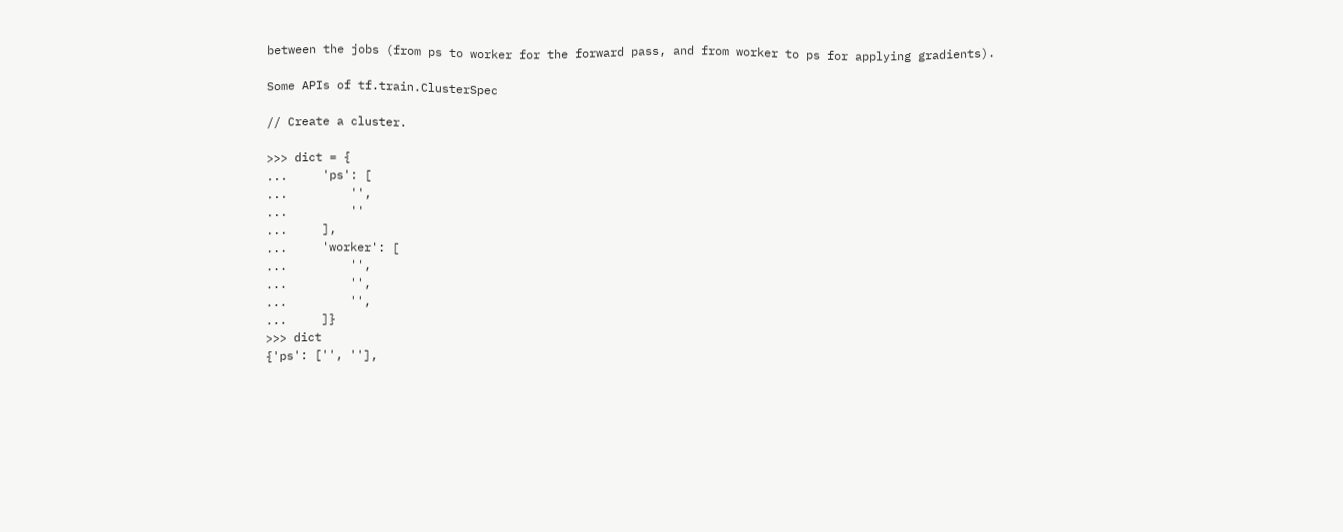between the jobs (from ps to worker for the forward pass, and from worker to ps for applying gradients).

Some APIs of tf.train.ClusterSpec

// Create a cluster.

>>> dict = {
...     'ps': [
...         '',
...         ''
...     ],
...     'worker': [
...         '',
...         '',
...         '',
...     ]}
>>> dict
{'ps': ['', ''],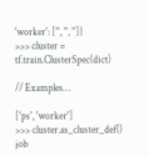'worker': ['', '', '']}
>>> cluster = tf.train.ClusterSpec(dict)

// Examples…

['ps', 'worker']
>>> cluster.as_cluster_def()
job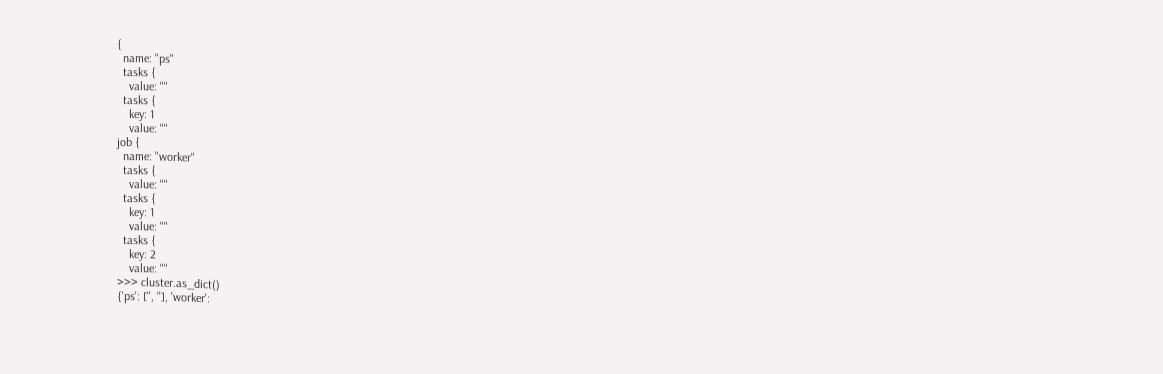{
  name: "ps"
  tasks {
    value: ""
  tasks {
    key: 1
    value: ""
job {
  name: "worker"
  tasks {
    value: ""
  tasks {
    key: 1
    value: ""
  tasks {
    key: 2
    value: ""
>>> cluster.as_dict()
{'ps': ['', ''], 'worker':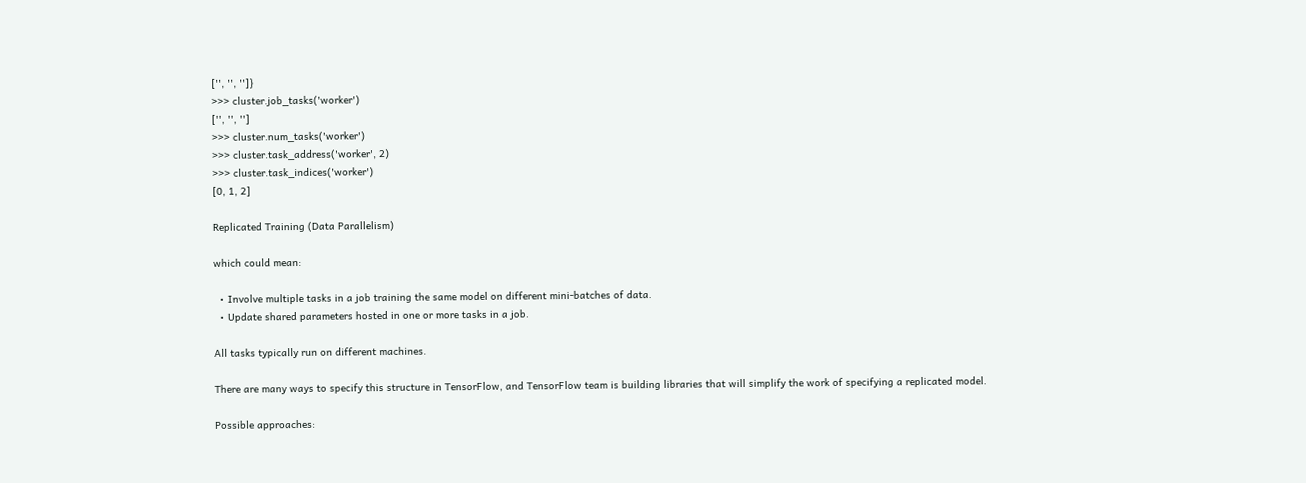['', '', '']}
>>> cluster.job_tasks('worker')
['', '', '']
>>> cluster.num_tasks('worker')
>>> cluster.task_address('worker', 2)
>>> cluster.task_indices('worker')
[0, 1, 2]

Replicated Training (Data Parallelism)

which could mean:

  • Involve multiple tasks in a job training the same model on different mini-batches of data.
  • Update shared parameters hosted in one or more tasks in a job.

All tasks typically run on different machines.

There are many ways to specify this structure in TensorFlow, and TensorFlow team is building libraries that will simplify the work of specifying a replicated model.

Possible approaches: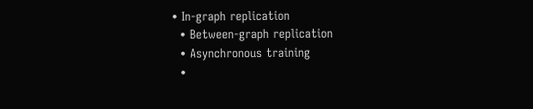• In-graph replication
  • Between-graph replication
  • Asynchronous training
  •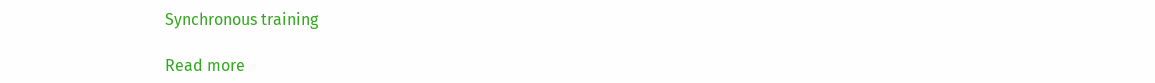Synchronous training

Read more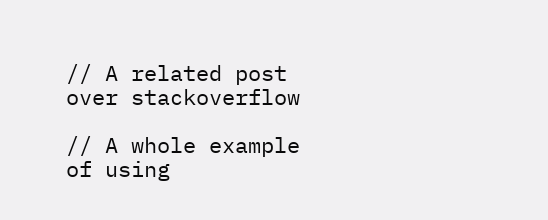// A related post over stackoverflow

// A whole example of using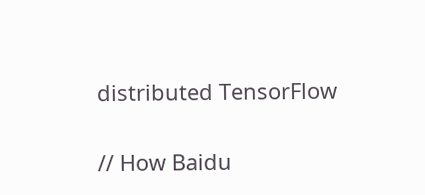distributed TensorFlow

// How Baidu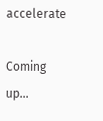accelerate

Coming up…